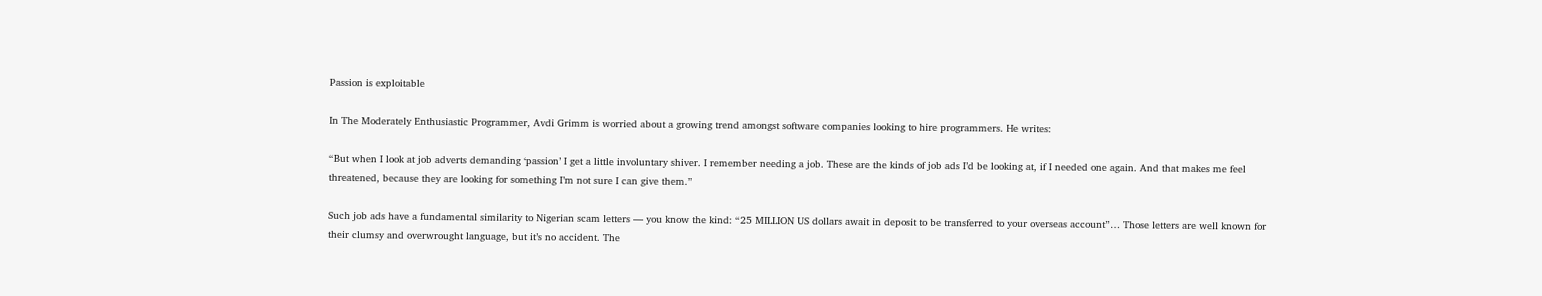Passion is exploitable

In The Moderately Enthusiastic Programmer, Avdi Grimm is worried about a growing trend amongst software companies looking to hire programmers. He writes:

“But when I look at job adverts demanding ‘passion’ I get a little involuntary shiver. I remember needing a job. These are the kinds of job ads I’d be looking at, if I needed one again. And that makes me feel threatened, because they are looking for something I’m not sure I can give them.”

Such job ads have a fundamental similarity to Nigerian scam letters — you know the kind: “25 MILLION US dollars await in deposit to be transferred to your overseas account”… Those letters are well known for their clumsy and overwrought language, but it’s no accident. The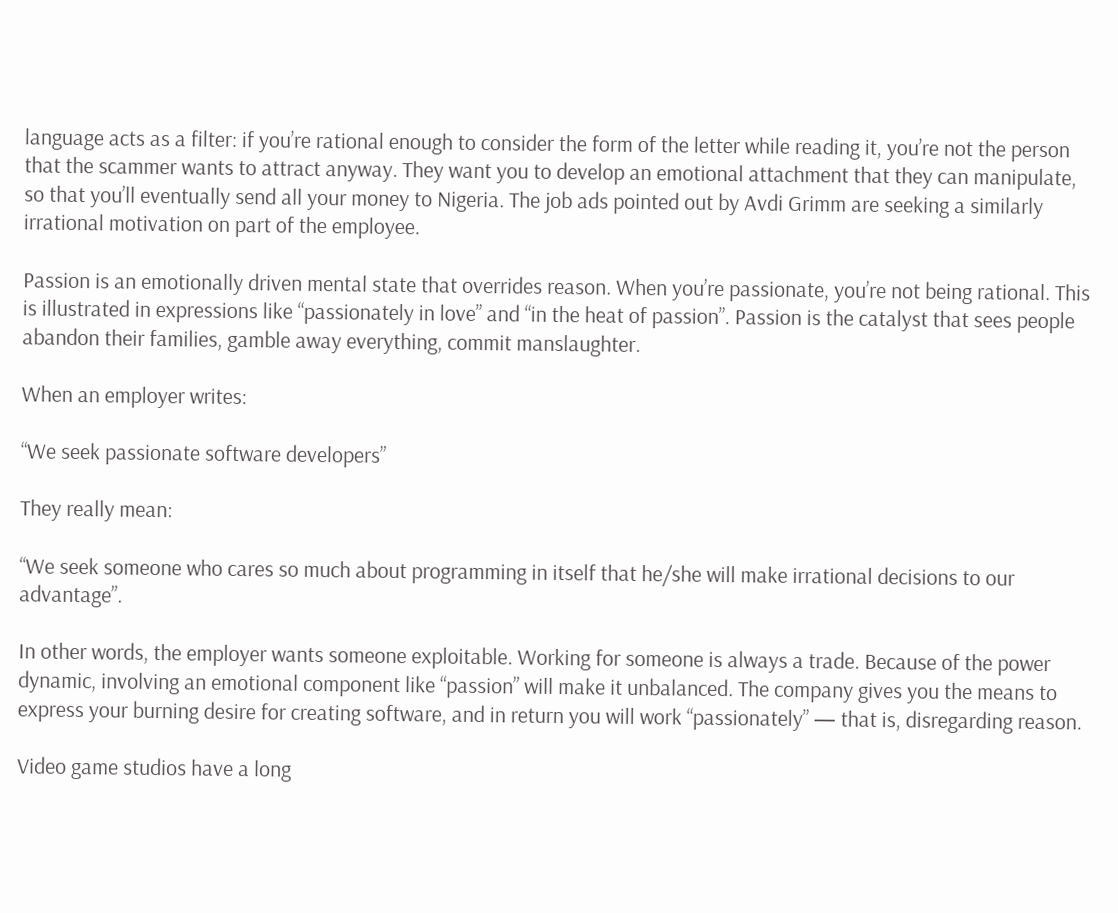language acts as a filter: if you’re rational enough to consider the form of the letter while reading it, you’re not the person that the scammer wants to attract anyway. They want you to develop an emotional attachment that they can manipulate, so that you’ll eventually send all your money to Nigeria. The job ads pointed out by Avdi Grimm are seeking a similarly irrational motivation on part of the employee.

Passion is an emotionally driven mental state that overrides reason. When you’re passionate, you’re not being rational. This is illustrated in expressions like “passionately in love” and “in the heat of passion”. Passion is the catalyst that sees people abandon their families, gamble away everything, commit manslaughter.

When an employer writes:

“We seek passionate software developers”

They really mean:

“We seek someone who cares so much about programming in itself that he/she will make irrational decisions to our advantage”.

In other words, the employer wants someone exploitable. Working for someone is always a trade. Because of the power dynamic, involving an emotional component like “passion” will make it unbalanced. The company gives you the means to express your burning desire for creating software, and in return you will work “passionately” — that is, disregarding reason.

Video game studios have a long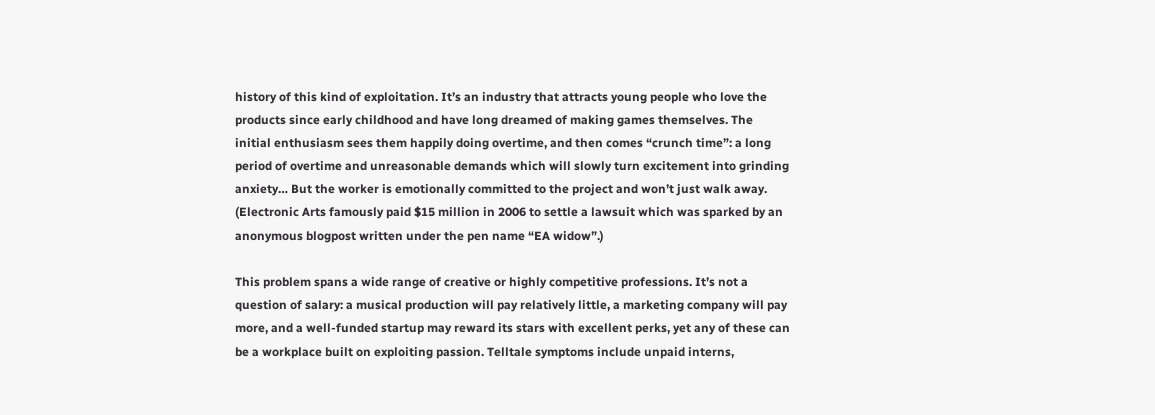history of this kind of exploitation. It’s an industry that attracts young people who love the products since early childhood and have long dreamed of making games themselves. The initial enthusiasm sees them happily doing overtime, and then comes “crunch time”: a long period of overtime and unreasonable demands which will slowly turn excitement into grinding anxiety… But the worker is emotionally committed to the project and won’t just walk away. (Electronic Arts famously paid $15 million in 2006 to settle a lawsuit which was sparked by an anonymous blogpost written under the pen name “EA widow”.)

This problem spans a wide range of creative or highly competitive professions. It’s not a question of salary: a musical production will pay relatively little, a marketing company will pay more, and a well-funded startup may reward its stars with excellent perks, yet any of these can be a workplace built on exploiting passion. Telltale symptoms include unpaid interns,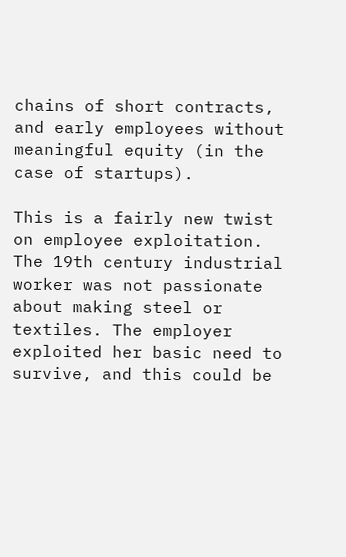chains of short contracts, and early employees without meaningful equity (in the case of startups).

This is a fairly new twist on employee exploitation. The 19th century industrial worker was not passionate about making steel or textiles. The employer exploited her basic need to survive, and this could be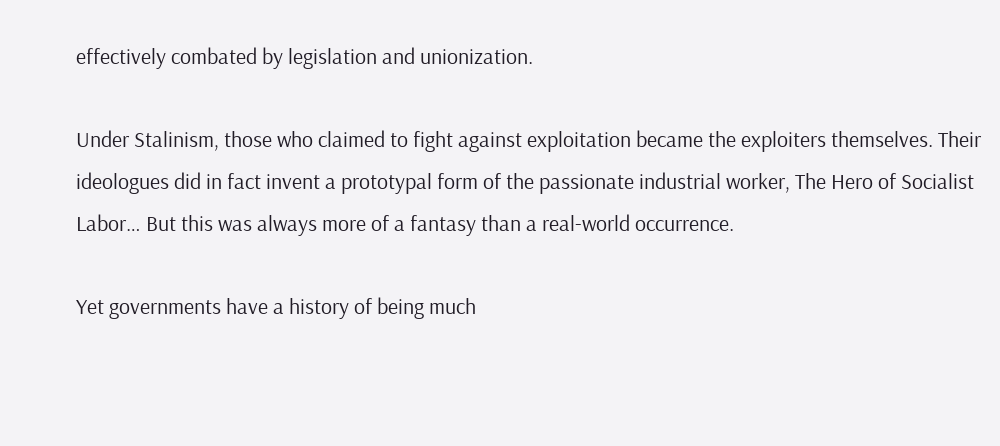effectively combated by legislation and unionization.

Under Stalinism, those who claimed to fight against exploitation became the exploiters themselves. Their ideologues did in fact invent a prototypal form of the passionate industrial worker, The Hero of Socialist Labor… But this was always more of a fantasy than a real-world occurrence.

Yet governments have a history of being much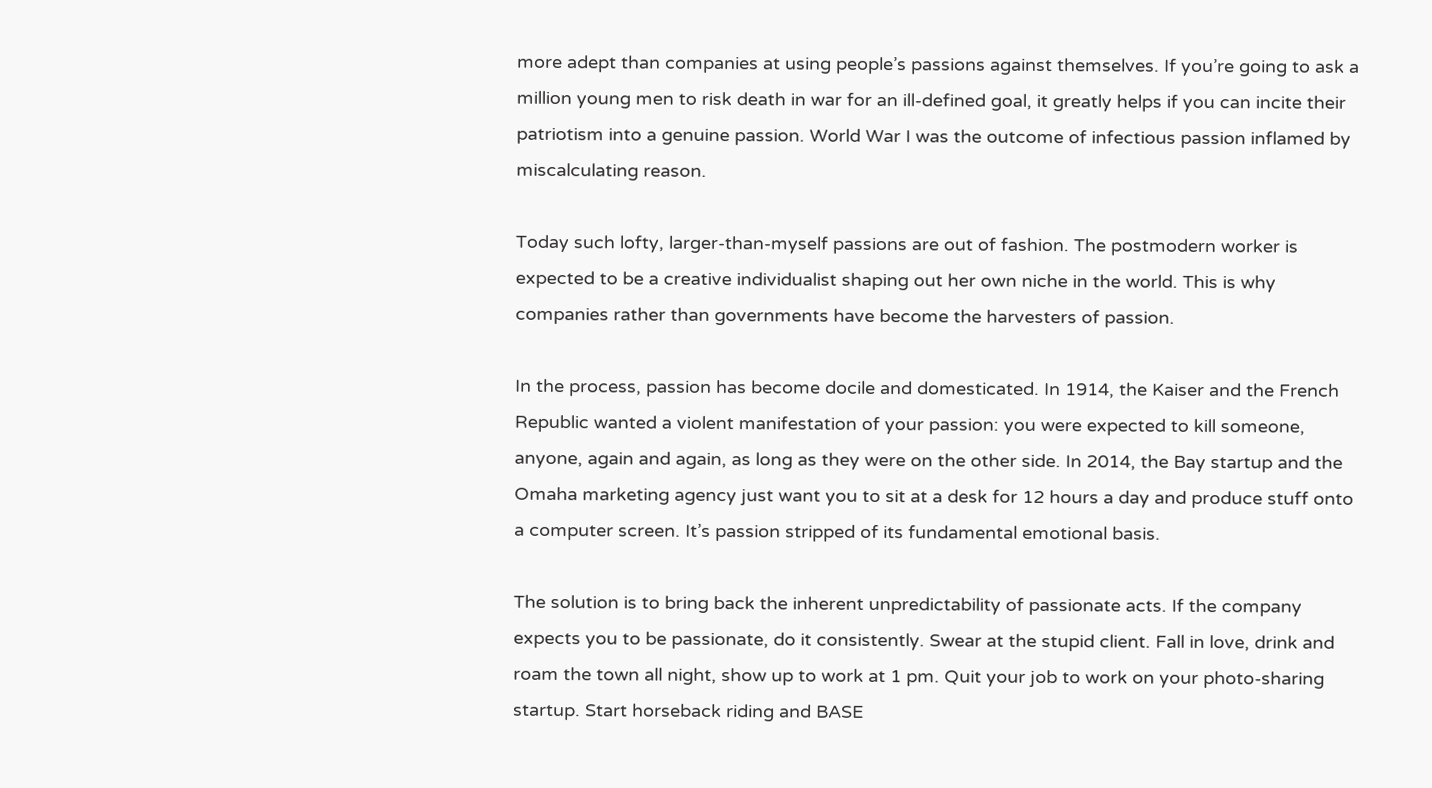more adept than companies at using people’s passions against themselves. If you’re going to ask a million young men to risk death in war for an ill-defined goal, it greatly helps if you can incite their patriotism into a genuine passion. World War I was the outcome of infectious passion inflamed by miscalculating reason.

Today such lofty, larger-than-myself passions are out of fashion. The postmodern worker is expected to be a creative individualist shaping out her own niche in the world. This is why companies rather than governments have become the harvesters of passion.

In the process, passion has become docile and domesticated. In 1914, the Kaiser and the French Republic wanted a violent manifestation of your passion: you were expected to kill someone, anyone, again and again, as long as they were on the other side. In 2014, the Bay startup and the Omaha marketing agency just want you to sit at a desk for 12 hours a day and produce stuff onto a computer screen. It’s passion stripped of its fundamental emotional basis.

The solution is to bring back the inherent unpredictability of passionate acts. If the company expects you to be passionate, do it consistently. Swear at the stupid client. Fall in love, drink and roam the town all night, show up to work at 1 pm. Quit your job to work on your photo-sharing startup. Start horseback riding and BASE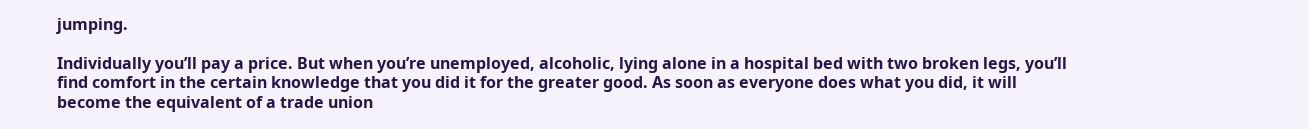jumping.

Individually you’ll pay a price. But when you’re unemployed, alcoholic, lying alone in a hospital bed with two broken legs, you’ll find comfort in the certain knowledge that you did it for the greater good. As soon as everyone does what you did, it will become the equivalent of a trade union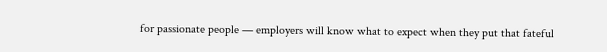for passionate people — employers will know what to expect when they put that fateful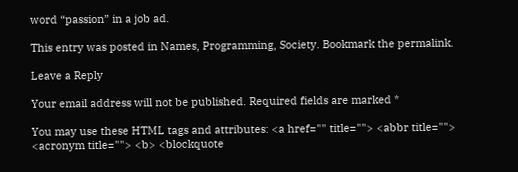word “passion” in a job ad.

This entry was posted in Names, Programming, Society. Bookmark the permalink.

Leave a Reply

Your email address will not be published. Required fields are marked *

You may use these HTML tags and attributes: <a href="" title=""> <abbr title=""> <acronym title=""> <b> <blockquote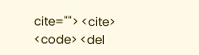cite=""> <cite> <code> <del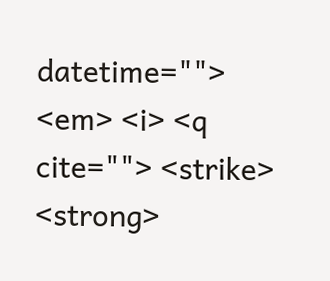datetime=""> <em> <i> <q cite=""> <strike> <strong>